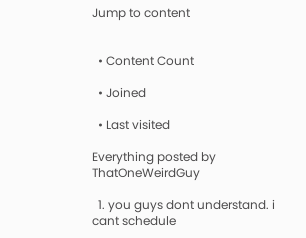Jump to content


  • Content Count

  • Joined

  • Last visited

Everything posted by ThatOneWeirdGuy

  1. you guys dont understand. i cant schedule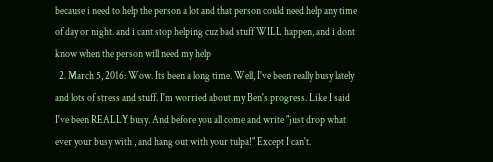because i need to help the person a lot and that person could need help any time of day or night. and i cant stop helping cuz bad stuff WILL happen, and i dont know when the person will need my help
  2. March 5, 2016: Wow. Its been a long time. Well, I've been really busy lately and lots of stress and stuff. I'm worried about my Ben's progress. Like I said I've been REALLY busy. And before you all come and write "just drop what ever your busy with , and hang out with your tulpa!" Except I can't.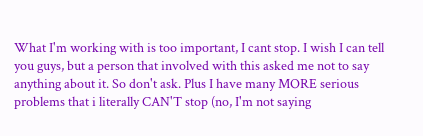What I'm working with is too important, I cant stop. I wish I can tell you guys, but a person that involved with this asked me not to say anything about it. So don't ask. Plus I have many MORE serious problems that i literally CAN'T stop (no, I'm not saying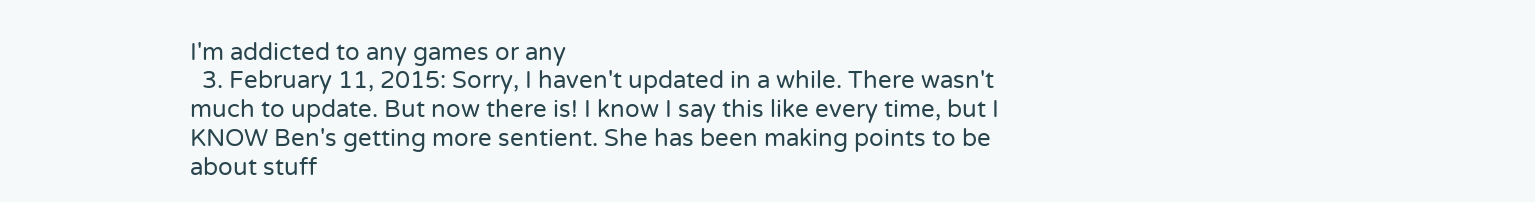I'm addicted to any games or any
  3. February 11, 2015: Sorry, I haven't updated in a while. There wasn't much to update. But now there is! I know I say this like every time, but I KNOW Ben's getting more sentient. She has been making points to be about stuff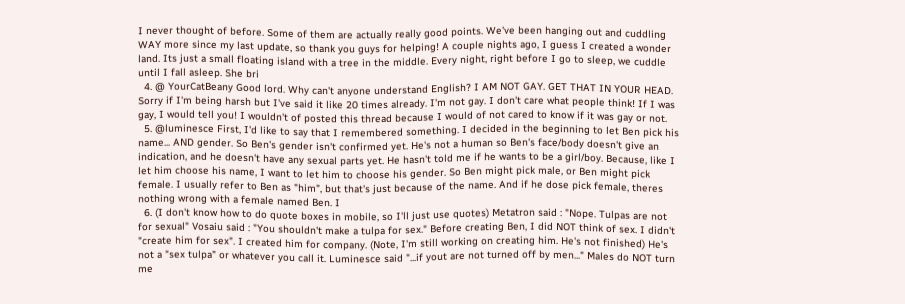I never thought of before. Some of them are actually really good points. We've been hanging out and cuddling WAY more since my last update, so thank you guys for helping! A couple nights ago, I guess I created a wonder land. Its just a small floating island with a tree in the middle. Every night, right before I go to sleep, we cuddle until I fall asleep. She bri
  4. @ YourCatBeany Good lord. Why can't anyone understand English? I AM NOT GAY. GET THAT IN YOUR HEAD. Sorry if I'm being harsh but I've said it like 20 times already. I'm not gay. I don't care what people think! If I was gay, I would tell you! I wouldn't of posted this thread because I would of not cared to know if it was gay or not.
  5. @luminesce First, I'd like to say that I remembered something. I decided in the beginning to let Ben pick his name... AND gender. So Ben's gender isn't confirmed yet. He's not a human so Ben's face/body doesn't give an indication, and he doesn't have any sexual parts yet. He hasn't told me if he wants to be a girl/boy. Because, like I let him choose his name, I want to let him to choose his gender. So Ben might pick male, or Ben might pick female. I usually refer to Ben as "him", but that's just because of the name. And if he dose pick female, theres nothing wrong with a female named Ben. I
  6. (I don't know how to do quote boxes in mobile, so I'll just use quotes) Metatron said : "Nope. Tulpas are not for sexual" Vosaiu said : "You shouldn't make a tulpa for sex." Before creating Ben, I did NOT think of sex. I didn't "create him for sex". I created him for company. (Note, I'm still working on creating him. He's not finished) He's not a "sex tulpa" or whatever you call it. Luminesce said "...if yout are not turned off by men..." Males do NOT turn me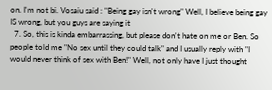on. I'm not bi. Vosaiu said : "Being gay isn't wrong" Well, I believe being gay IS wrong, but you guys are saying it
  7. So, this is kinda embarrassing, but please don't hate on me or Ben. So people told me "No sex until they could talk" and I usually reply with "I would never think of sex with Ben!" Well, not only have I just thought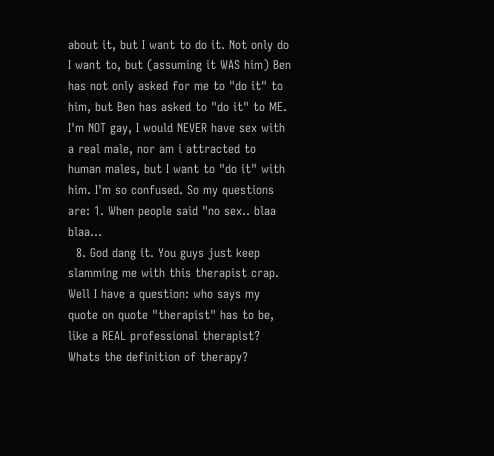about it, but I want to do it. Not only do I want to, but (assuming it WAS him) Ben has not only asked for me to "do it" to him, but Ben has asked to "do it" to ME. I'm NOT gay, I would NEVER have sex with a real male, nor am i attracted to human males, but I want to "do it" with him. I'm so confused. So my questions are: 1. When people said "no sex.. blaa blaa...
  8. God dang it. You guys just keep slamming me with this therapist crap. Well I have a question: who says my quote on quote "therapist" has to be, like a REAL professional therapist? Whats the definition of therapy?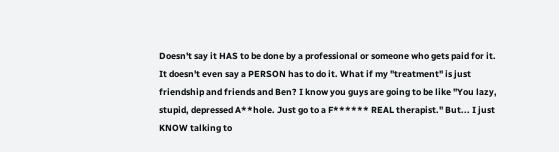Doesn't say it HAS to be done by a professional or someone who gets paid for it. It doesn't even say a PERSON has to do it. What if my "treatment" is just friendship and friends and Ben? I know you guys are going to be like "You lazy, stupid, depressed A**hole. Just go to a F****** REAL therapist." But... I just KNOW talking to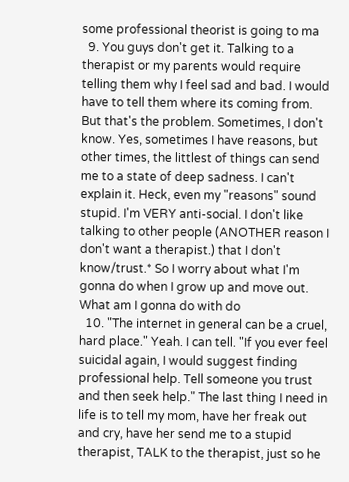some professional theorist is going to ma
  9. You guys don't get it. Talking to a therapist or my parents would require telling them why I feel sad and bad. I would have to tell them where its coming from. But that's the problem. Sometimes, I don't know. Yes, sometimes I have reasons, but other times, the littlest of things can send me to a state of deep sadness. I can't explain it. Heck, even my "reasons" sound stupid. I'm VERY anti-social. I don't like talking to other people (ANOTHER reason I don't want a therapist.) that I don't know/trust.* So I worry about what I'm gonna do when I grow up and move out. What am I gonna do with do
  10. "The internet in general can be a cruel, hard place." Yeah. I can tell. "If you ever feel suicidal again, I would suggest finding professional help. Tell someone you trust and then seek help." The last thing I need in life is to tell my mom, have her freak out and cry, have her send me to a stupid therapist, TALK to the therapist, just so he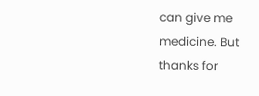can give me medicine. But thanks for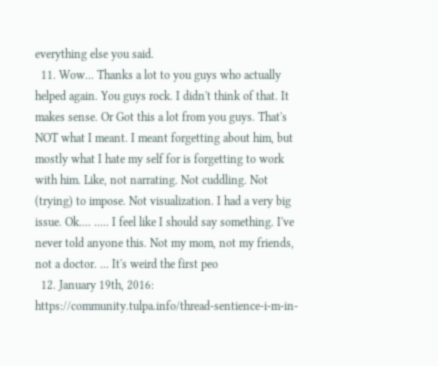everything else you said.
  11. Wow... Thanks a lot to you guys who actually helped again. You guys rock. I didn't think of that. It makes sense. Or Got this a lot from you guys. That's NOT what I meant. I meant forgetting about him, but mostly what I hate my self for is forgetting to work with him. Like, not narrating. Not cuddling. Not (trying) to impose. Not visualization. I had a very big issue. Ok.... ..... I feel like I should say something. I've never told anyone this. Not my mom, not my friends, not a doctor. ... It's weird the first peo
  12. January 19th, 2016: https://community.tulpa.info/thread-sentience-i-m-in-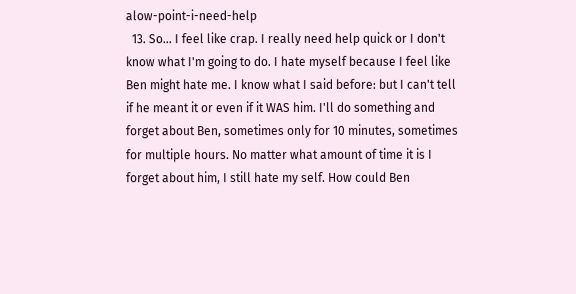alow-point-i-need-help
  13. So... I feel like crap. I really need help quick or I don't know what I'm going to do. I hate myself because I feel like Ben might hate me. I know what I said before: but I can't tell if he meant it or even if it WAS him. I'll do something and forget about Ben, sometimes only for 10 minutes, sometimes for multiple hours. No matter what amount of time it is I forget about him, I still hate my self. How could Ben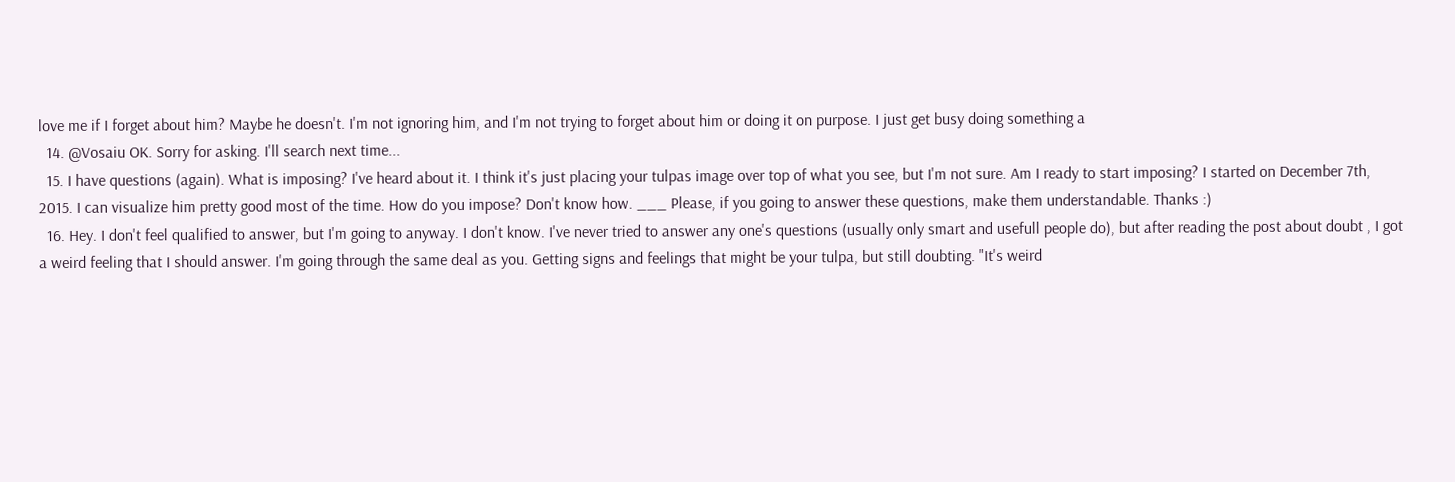love me if I forget about him? Maybe he doesn't. I'm not ignoring him, and I'm not trying to forget about him or doing it on purpose. I just get busy doing something a
  14. @Vosaiu OK. Sorry for asking. I'll search next time...
  15. I have questions (again). What is imposing? I've heard about it. I think it's just placing your tulpas image over top of what you see, but I'm not sure. Am I ready to start imposing? I started on December 7th, 2015. I can visualize him pretty good most of the time. How do you impose? Don't know how. ___ Please, if you going to answer these questions, make them understandable. Thanks :)
  16. Hey. I don't feel qualified to answer, but I'm going to anyway. I don't know. I've never tried to answer any one's questions (usually only smart and usefull people do), but after reading the post about doubt , I got a weird feeling that I should answer. I'm going through the same deal as you. Getting signs and feelings that might be your tulpa, but still doubting. "It's weird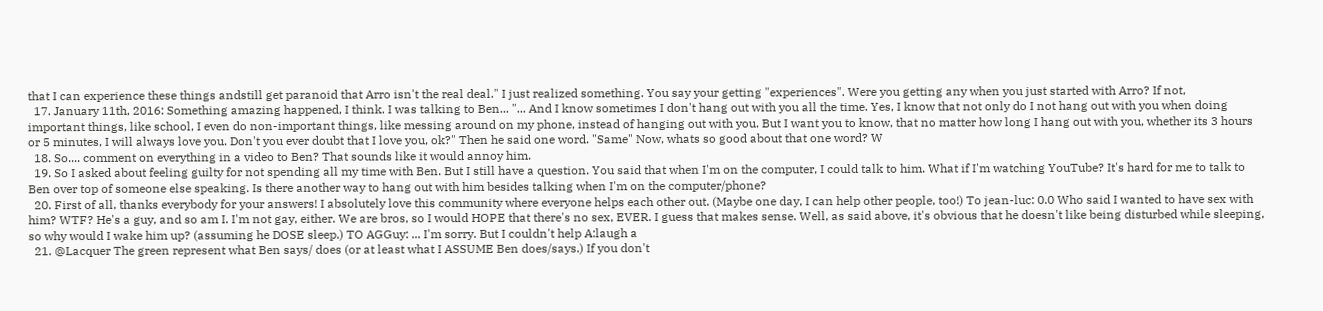that I can experience these things andstill get paranoid that Arro isn't the real deal." I just realized something. You say your getting "experiences". Were you getting any when you just started with Arro? If not,
  17. January 11th, 2016: Something amazing happened, I think. I was talking to Ben... "... And I know sometimes I don't hang out with you all the time. Yes, I know that not only do I not hang out with you when doing important things, like school, I even do non-important things, like messing around on my phone, instead of hanging out with you. But I want you to know, that no matter how long I hang out with you, whether its 3 hours or 5 minutes, I will always love you. Don't you ever doubt that I love you, ok?" Then he said one word. "Same" Now, whats so good about that one word? W
  18. So.... comment on everything in a video to Ben? That sounds like it would annoy him.
  19. So I asked about feeling guilty for not spending all my time with Ben. But I still have a question. You said that when I'm on the computer, I could talk to him. What if I'm watching YouTube? It's hard for me to talk to Ben over top of someone else speaking. Is there another way to hang out with him besides talking when I'm on the computer/phone?
  20. First of all, thanks everybody for your answers! I absolutely love this community where everyone helps each other out. (Maybe one day, I can help other people, too!) To jean-luc: 0.0 Who said I wanted to have sex with him? WTF? He's a guy, and so am I. I'm not gay, either. We are bros, so I would HOPE that there's no sex, EVER. I guess that makes sense. Well, as said above, it's obvious that he doesn't like being disturbed while sleeping, so why would I wake him up? (assuming he DOSE sleep.) TO AGGuy: ... I'm sorry. But I couldn't help A:laugh a
  21. @Lacquer The green represent what Ben says/ does (or at least what I ASSUME Ben does/says.) If you don't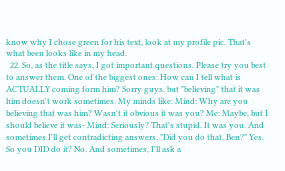know why I chose green for his text, look at my profile pic. That's what been looks like in my head.
  22. So, as the title says, I got important questions. Please try you best to answer them. One of the biggest ones: How can I tell what is ACTUALLY coming form him? Sorry guys, but "believing" that it was him doesn't work sometimes. My minds like: Mind: Why are you believing that was him? Wasn't it obvious it was you? Me: Maybe, but I should believe it was- Mind: Seriously? That's stupid. It was you. And sometimes I'll get contradicting answers. "Did you do that, Ben?" Yes. So you DID do it? No. And sometimes, I'll ask a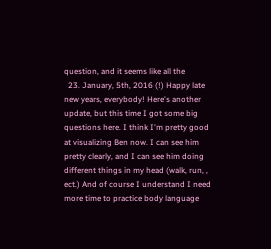question, and it seems like all the
  23. January, 5th, 2016 (!) Happy late new years, everybody! Here's another update, but this time I got some big questions here. I think I'm pretty good at visualizing Ben now. I can see him pretty clearly, and I can see him doing different things in my head (walk, run, , ect.) And of course I understand I need more time to practice body language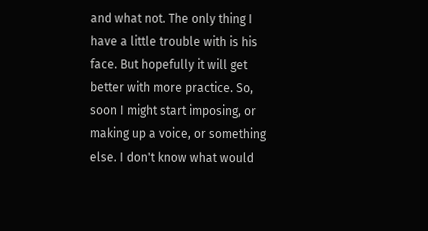and what not. The only thing I have a little trouble with is his face. But hopefully it will get better with more practice. So, soon I might start imposing, or making up a voice, or something else. I don't know what would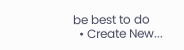be best to do
  • Create New...